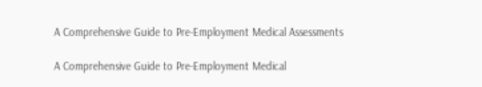A Comprehensive Guide to Pre-Employment Medical Assessments

A Comprehensive Guide to Pre-Employment Medical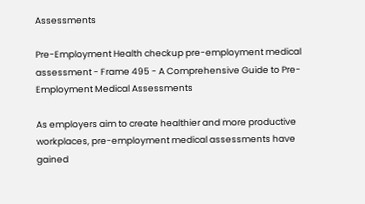Assessments

Pre-Employment Health checkup pre-employment medical assessment - Frame 495 - A Comprehensive Guide to Pre-Employment Medical Assessments

As employers aim to create healthier and more productive workplaces, pre-employment medical assessments have gained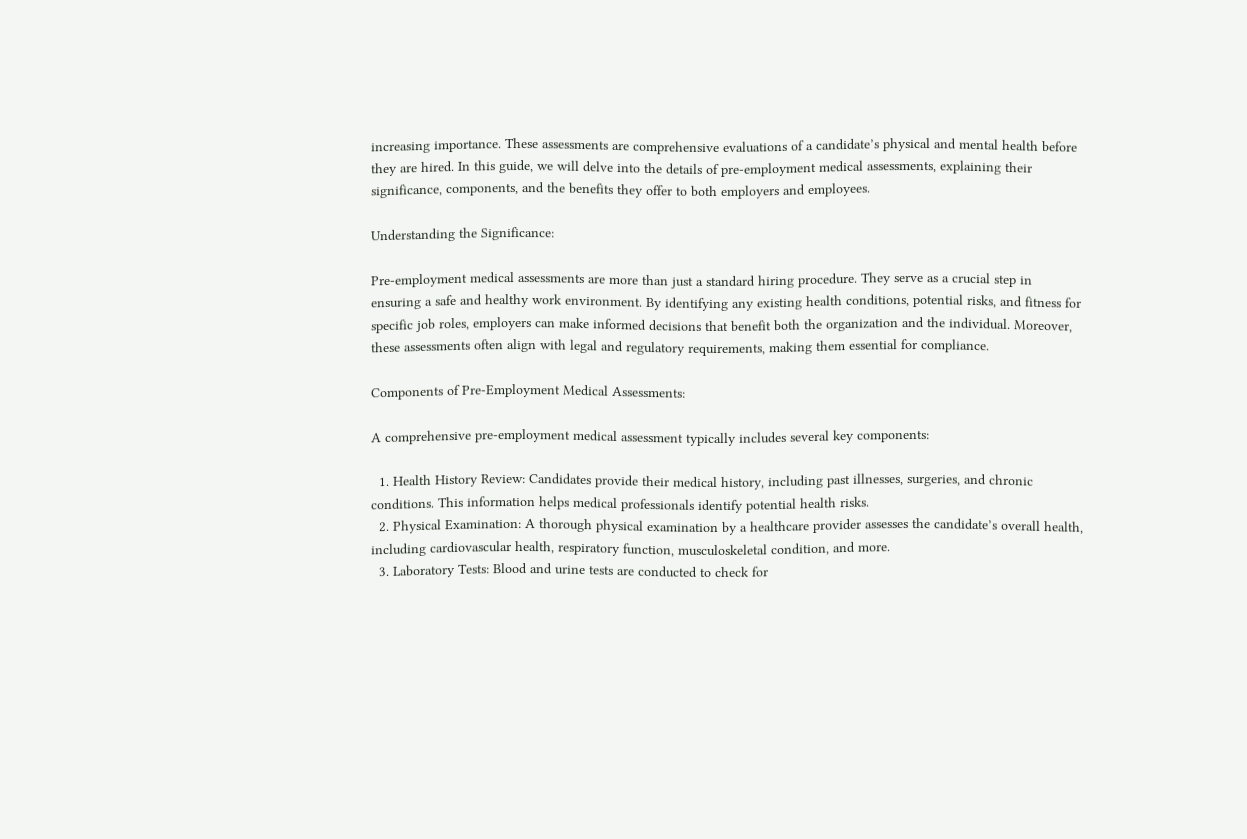increasing importance. These assessments are comprehensive evaluations of a candidate’s physical and mental health before they are hired. In this guide, we will delve into the details of pre-employment medical assessments, explaining their significance, components, and the benefits they offer to both employers and employees.

Understanding the Significance:

Pre-employment medical assessments are more than just a standard hiring procedure. They serve as a crucial step in ensuring a safe and healthy work environment. By identifying any existing health conditions, potential risks, and fitness for specific job roles, employers can make informed decisions that benefit both the organization and the individual. Moreover, these assessments often align with legal and regulatory requirements, making them essential for compliance.

Components of Pre-Employment Medical Assessments:

A comprehensive pre-employment medical assessment typically includes several key components:

  1. Health History Review: Candidates provide their medical history, including past illnesses, surgeries, and chronic conditions. This information helps medical professionals identify potential health risks.
  2. Physical Examination: A thorough physical examination by a healthcare provider assesses the candidate’s overall health, including cardiovascular health, respiratory function, musculoskeletal condition, and more.
  3. Laboratory Tests: Blood and urine tests are conducted to check for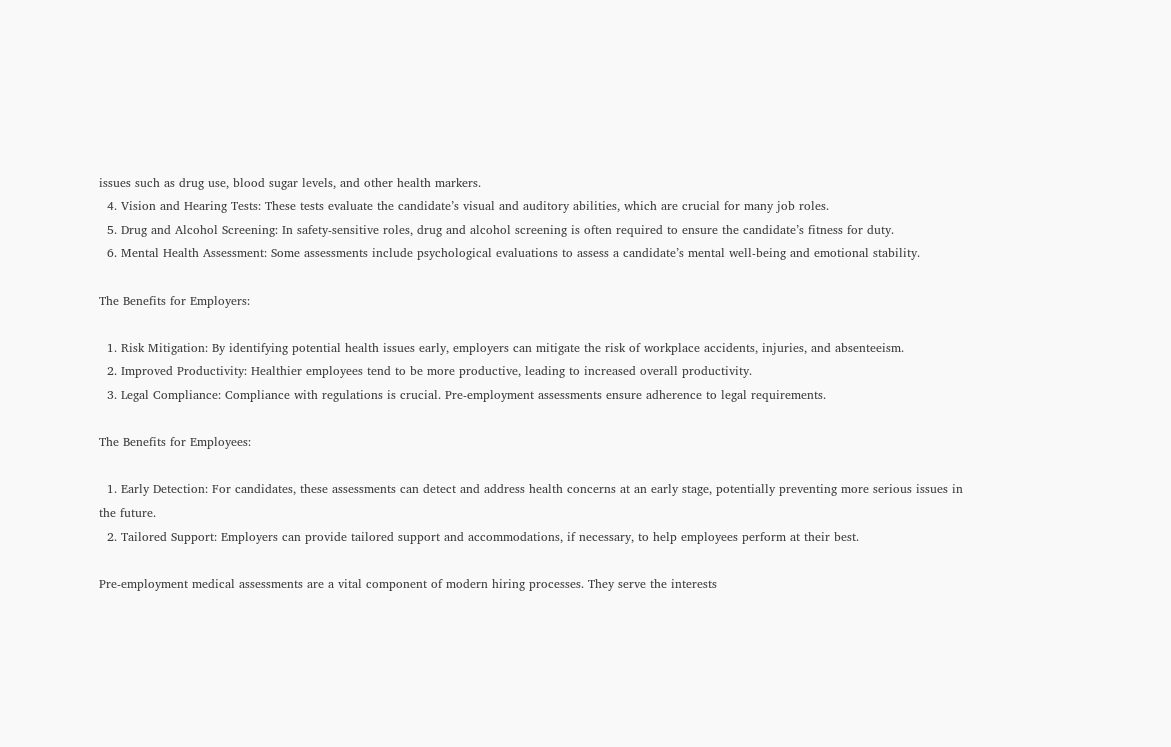issues such as drug use, blood sugar levels, and other health markers.
  4. Vision and Hearing Tests: These tests evaluate the candidate’s visual and auditory abilities, which are crucial for many job roles.
  5. Drug and Alcohol Screening: In safety-sensitive roles, drug and alcohol screening is often required to ensure the candidate’s fitness for duty.
  6. Mental Health Assessment: Some assessments include psychological evaluations to assess a candidate’s mental well-being and emotional stability.

The Benefits for Employers:

  1. Risk Mitigation: By identifying potential health issues early, employers can mitigate the risk of workplace accidents, injuries, and absenteeism.
  2. Improved Productivity: Healthier employees tend to be more productive, leading to increased overall productivity.
  3. Legal Compliance: Compliance with regulations is crucial. Pre-employment assessments ensure adherence to legal requirements.

The Benefits for Employees:

  1. Early Detection: For candidates, these assessments can detect and address health concerns at an early stage, potentially preventing more serious issues in the future.
  2. Tailored Support: Employers can provide tailored support and accommodations, if necessary, to help employees perform at their best.

Pre-employment medical assessments are a vital component of modern hiring processes. They serve the interests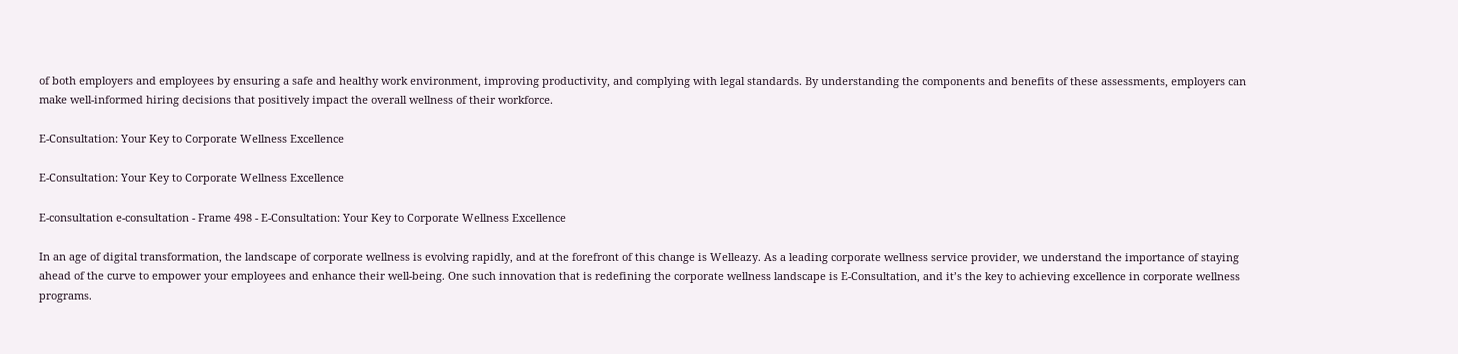of both employers and employees by ensuring a safe and healthy work environment, improving productivity, and complying with legal standards. By understanding the components and benefits of these assessments, employers can make well-informed hiring decisions that positively impact the overall wellness of their workforce.

E-Consultation: Your Key to Corporate Wellness Excellence

E-Consultation: Your Key to Corporate Wellness Excellence

E-consultation e-consultation - Frame 498 - E-Consultation: Your Key to Corporate Wellness Excellence

In an age of digital transformation, the landscape of corporate wellness is evolving rapidly, and at the forefront of this change is Welleazy. As a leading corporate wellness service provider, we understand the importance of staying ahead of the curve to empower your employees and enhance their well-being. One such innovation that is redefining the corporate wellness landscape is E-Consultation, and it’s the key to achieving excellence in corporate wellness programs.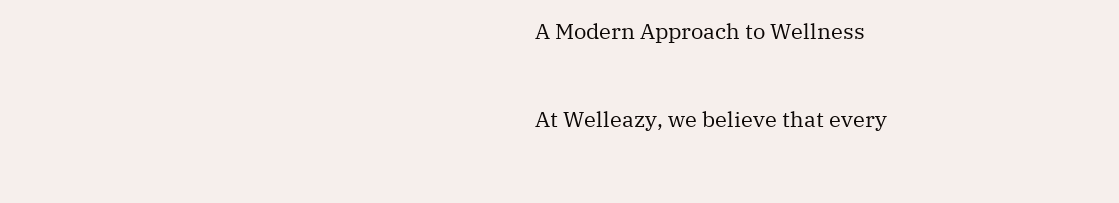A Modern Approach to Wellness

At Welleazy, we believe that every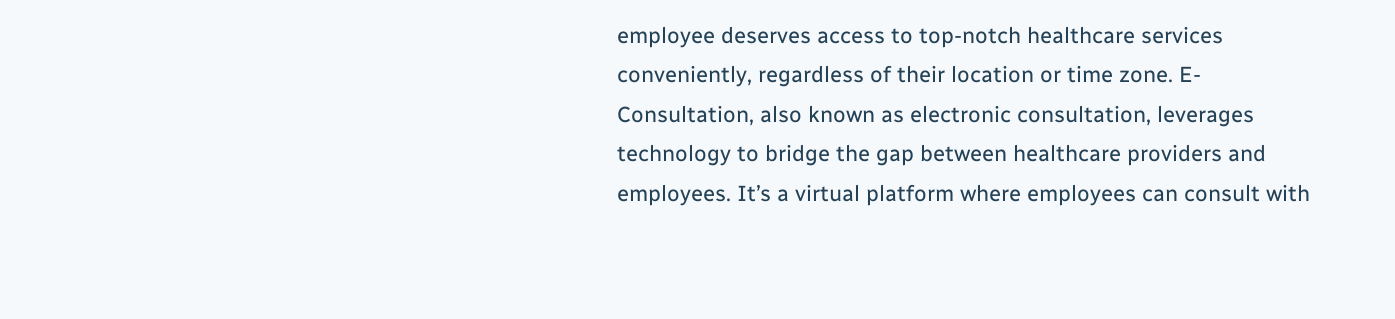employee deserves access to top-notch healthcare services conveniently, regardless of their location or time zone. E-Consultation, also known as electronic consultation, leverages technology to bridge the gap between healthcare providers and employees. It’s a virtual platform where employees can consult with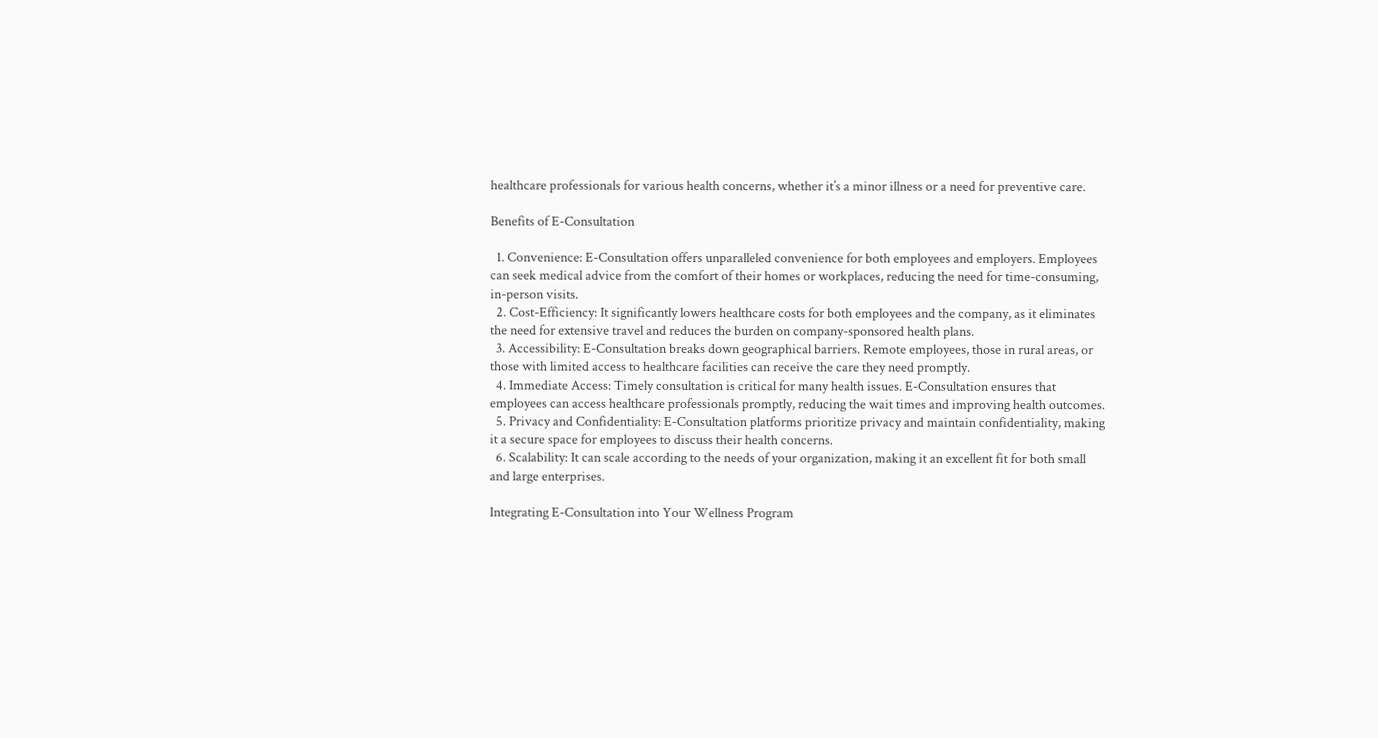healthcare professionals for various health concerns, whether it’s a minor illness or a need for preventive care.

Benefits of E-Consultation

  1. Convenience: E-Consultation offers unparalleled convenience for both employees and employers. Employees can seek medical advice from the comfort of their homes or workplaces, reducing the need for time-consuming, in-person visits.
  2. Cost-Efficiency: It significantly lowers healthcare costs for both employees and the company, as it eliminates the need for extensive travel and reduces the burden on company-sponsored health plans.
  3. Accessibility: E-Consultation breaks down geographical barriers. Remote employees, those in rural areas, or those with limited access to healthcare facilities can receive the care they need promptly.
  4. Immediate Access: Timely consultation is critical for many health issues. E-Consultation ensures that employees can access healthcare professionals promptly, reducing the wait times and improving health outcomes.
  5. Privacy and Confidentiality: E-Consultation platforms prioritize privacy and maintain confidentiality, making it a secure space for employees to discuss their health concerns.
  6. Scalability: It can scale according to the needs of your organization, making it an excellent fit for both small and large enterprises.

Integrating E-Consultation into Your Wellness Program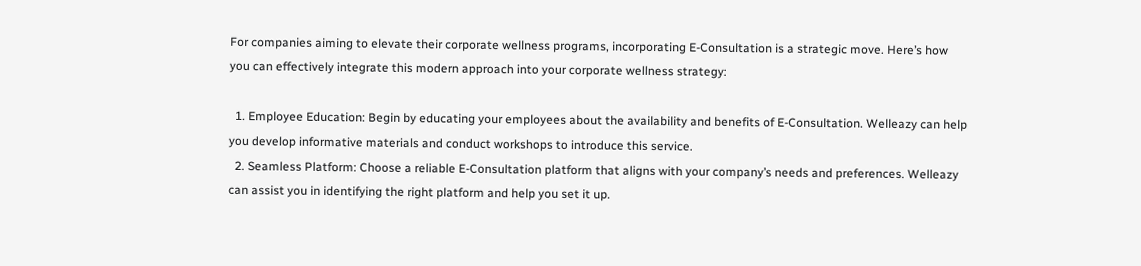For companies aiming to elevate their corporate wellness programs, incorporating E-Consultation is a strategic move. Here’s how you can effectively integrate this modern approach into your corporate wellness strategy:

  1. Employee Education: Begin by educating your employees about the availability and benefits of E-Consultation. Welleazy can help you develop informative materials and conduct workshops to introduce this service.
  2. Seamless Platform: Choose a reliable E-Consultation platform that aligns with your company’s needs and preferences. Welleazy  can assist you in identifying the right platform and help you set it up.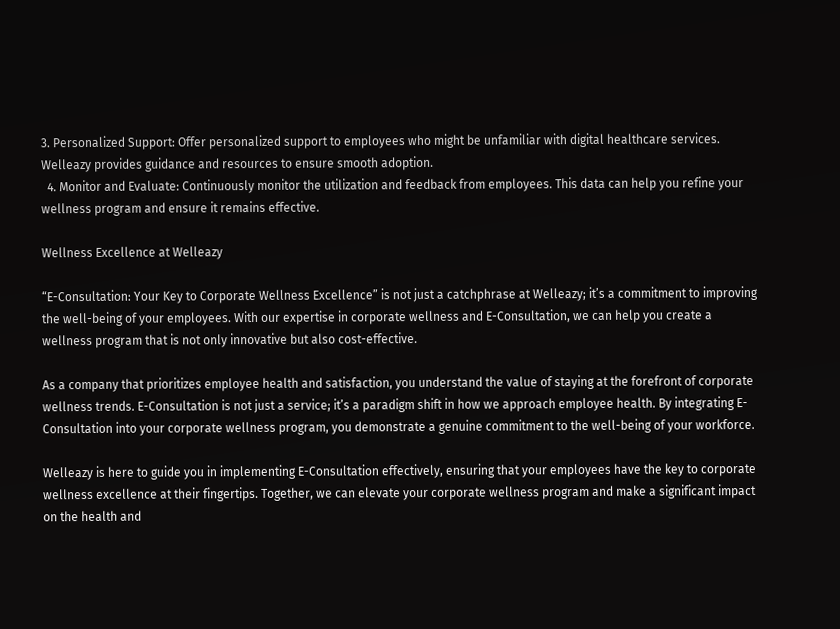3. Personalized Support: Offer personalized support to employees who might be unfamiliar with digital healthcare services. Welleazy provides guidance and resources to ensure smooth adoption.
  4. Monitor and Evaluate: Continuously monitor the utilization and feedback from employees. This data can help you refine your wellness program and ensure it remains effective.

Wellness Excellence at Welleazy

“E-Consultation: Your Key to Corporate Wellness Excellence” is not just a catchphrase at Welleazy; it’s a commitment to improving the well-being of your employees. With our expertise in corporate wellness and E-Consultation, we can help you create a wellness program that is not only innovative but also cost-effective.

As a company that prioritizes employee health and satisfaction, you understand the value of staying at the forefront of corporate wellness trends. E-Consultation is not just a service; it’s a paradigm shift in how we approach employee health. By integrating E-Consultation into your corporate wellness program, you demonstrate a genuine commitment to the well-being of your workforce.

Welleazy is here to guide you in implementing E-Consultation effectively, ensuring that your employees have the key to corporate wellness excellence at their fingertips. Together, we can elevate your corporate wellness program and make a significant impact on the health and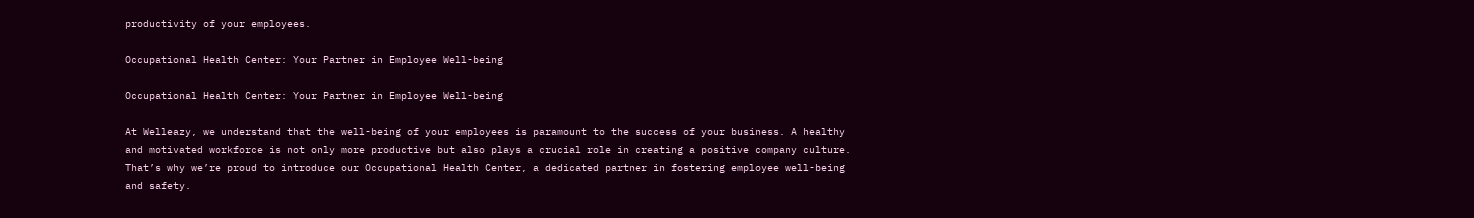productivity of your employees.

Occupational Health Center: Your Partner in Employee Well-being

Occupational Health Center: Your Partner in Employee Well-being

At Welleazy, we understand that the well-being of your employees is paramount to the success of your business. A healthy and motivated workforce is not only more productive but also plays a crucial role in creating a positive company culture. That’s why we’re proud to introduce our Occupational Health Center, a dedicated partner in fostering employee well-being and safety.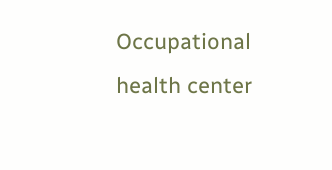Occupational health center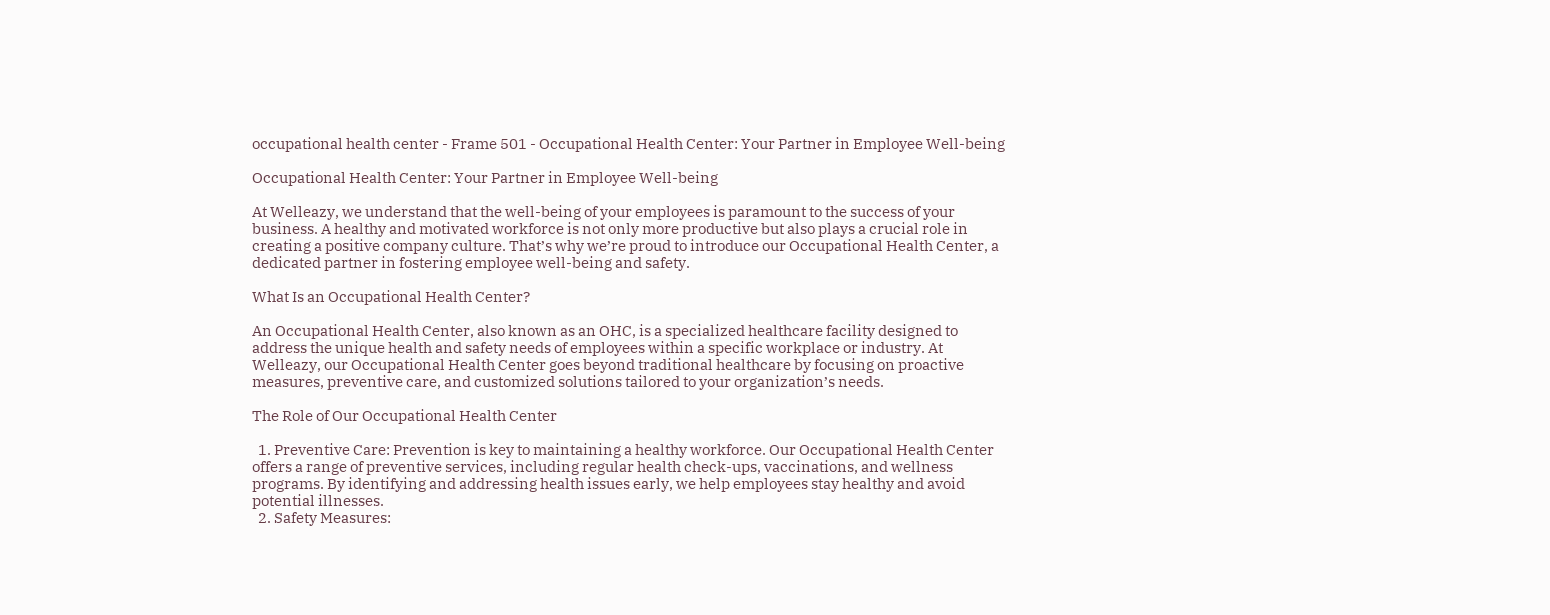occupational health center - Frame 501 - Occupational Health Center: Your Partner in Employee Well-being

Occupational Health Center: Your Partner in Employee Well-being

At Welleazy, we understand that the well-being of your employees is paramount to the success of your business. A healthy and motivated workforce is not only more productive but also plays a crucial role in creating a positive company culture. That’s why we’re proud to introduce our Occupational Health Center, a dedicated partner in fostering employee well-being and safety.

What Is an Occupational Health Center?

An Occupational Health Center, also known as an OHC, is a specialized healthcare facility designed to address the unique health and safety needs of employees within a specific workplace or industry. At Welleazy, our Occupational Health Center goes beyond traditional healthcare by focusing on proactive measures, preventive care, and customized solutions tailored to your organization’s needs.

The Role of Our Occupational Health Center

  1. Preventive Care: Prevention is key to maintaining a healthy workforce. Our Occupational Health Center offers a range of preventive services, including regular health check-ups, vaccinations, and wellness programs. By identifying and addressing health issues early, we help employees stay healthy and avoid potential illnesses.
  2. Safety Measures: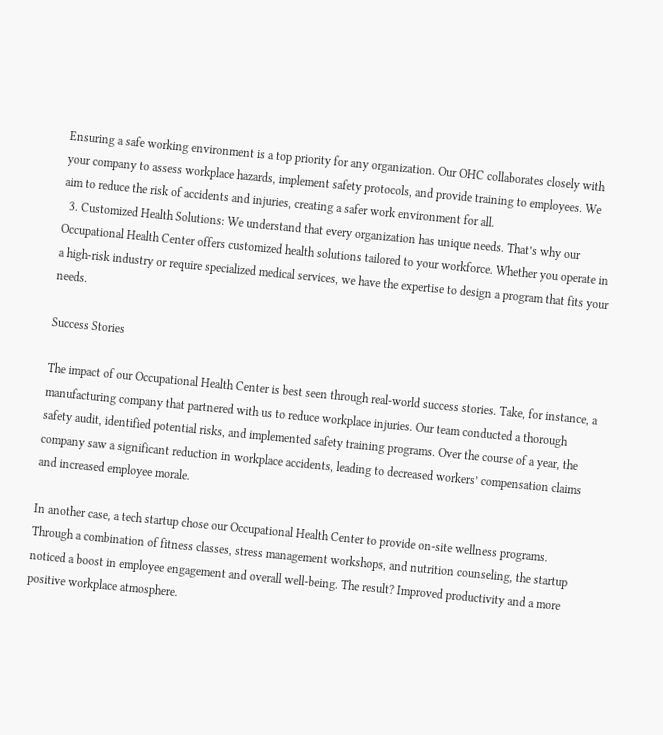Ensuring a safe working environment is a top priority for any organization. Our OHC collaborates closely with your company to assess workplace hazards, implement safety protocols, and provide training to employees. We aim to reduce the risk of accidents and injuries, creating a safer work environment for all.
  3. Customized Health Solutions: We understand that every organization has unique needs. That’s why our Occupational Health Center offers customized health solutions tailored to your workforce. Whether you operate in a high-risk industry or require specialized medical services, we have the expertise to design a program that fits your needs.

Success Stories

The impact of our Occupational Health Center is best seen through real-world success stories. Take, for instance, a manufacturing company that partnered with us to reduce workplace injuries. Our team conducted a thorough safety audit, identified potential risks, and implemented safety training programs. Over the course of a year, the company saw a significant reduction in workplace accidents, leading to decreased workers’ compensation claims and increased employee morale.

In another case, a tech startup chose our Occupational Health Center to provide on-site wellness programs. Through a combination of fitness classes, stress management workshops, and nutrition counseling, the startup noticed a boost in employee engagement and overall well-being. The result? Improved productivity and a more positive workplace atmosphere.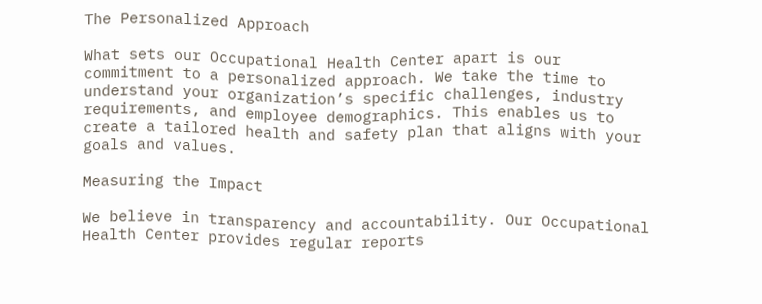The Personalized Approach

What sets our Occupational Health Center apart is our commitment to a personalized approach. We take the time to understand your organization’s specific challenges, industry requirements, and employee demographics. This enables us to create a tailored health and safety plan that aligns with your goals and values.

Measuring the Impact

We believe in transparency and accountability. Our Occupational Health Center provides regular reports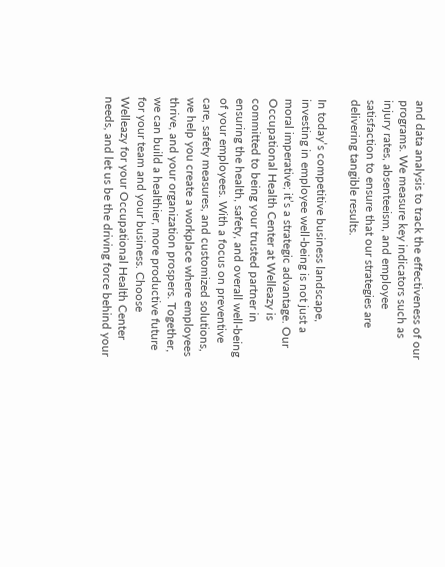and data analysis to track the effectiveness of our programs. We measure key indicators such as injury rates, absenteeism, and employee satisfaction to ensure that our strategies are delivering tangible results.

In today’s competitive business landscape, investing in employee well-being is not just a moral imperative; it’s a strategic advantage. Our Occupational Health Center at Welleazy is committed to being your trusted partner in ensuring the health, safety, and overall well-being of your employees. With a focus on preventive care, safety measures, and customized solutions, we help you create a workplace where employees thrive, and your organization prospers. Together, we can build a healthier, more productive future for your team and your business. Choose Welleazy for your Occupational Health Center needs, and let us be the driving force behind your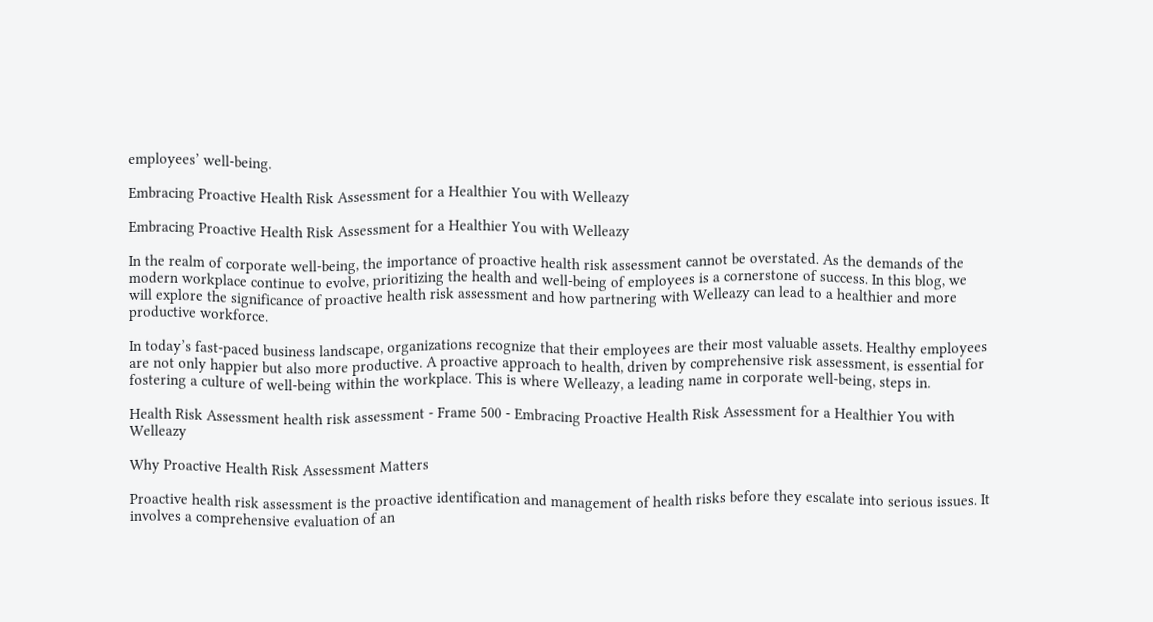employees’ well-being.

Embracing Proactive Health Risk Assessment for a Healthier You with Welleazy

Embracing Proactive Health Risk Assessment for a Healthier You with Welleazy

In the realm of corporate well-being, the importance of proactive health risk assessment cannot be overstated. As the demands of the modern workplace continue to evolve, prioritizing the health and well-being of employees is a cornerstone of success. In this blog, we will explore the significance of proactive health risk assessment and how partnering with Welleazy can lead to a healthier and more productive workforce.

In today’s fast-paced business landscape, organizations recognize that their employees are their most valuable assets. Healthy employees are not only happier but also more productive. A proactive approach to health, driven by comprehensive risk assessment, is essential for fostering a culture of well-being within the workplace. This is where Welleazy, a leading name in corporate well-being, steps in.

Health Risk Assessment health risk assessment - Frame 500 - Embracing Proactive Health Risk Assessment for a Healthier You with Welleazy

Why Proactive Health Risk Assessment Matters

Proactive health risk assessment is the proactive identification and management of health risks before they escalate into serious issues. It involves a comprehensive evaluation of an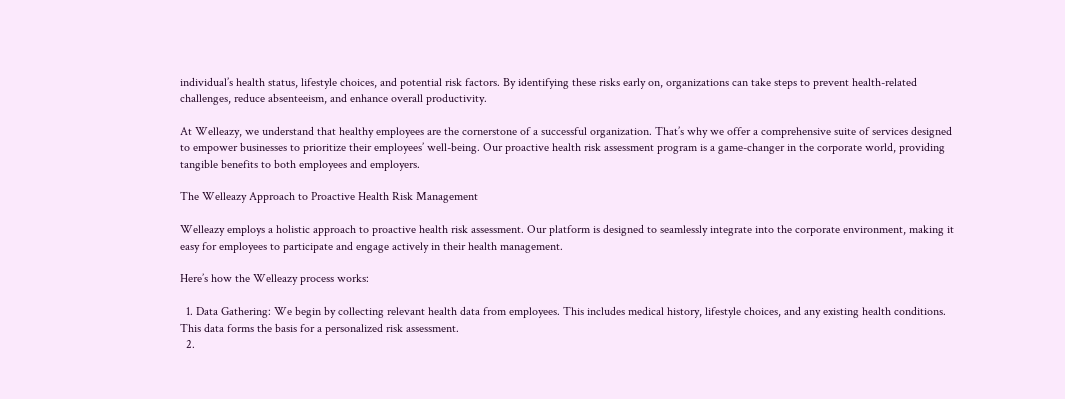individual’s health status, lifestyle choices, and potential risk factors. By identifying these risks early on, organizations can take steps to prevent health-related challenges, reduce absenteeism, and enhance overall productivity.

At Welleazy, we understand that healthy employees are the cornerstone of a successful organization. That’s why we offer a comprehensive suite of services designed to empower businesses to prioritize their employees’ well-being. Our proactive health risk assessment program is a game-changer in the corporate world, providing tangible benefits to both employees and employers.

The Welleazy Approach to Proactive Health Risk Management

Welleazy employs a holistic approach to proactive health risk assessment. Our platform is designed to seamlessly integrate into the corporate environment, making it easy for employees to participate and engage actively in their health management.

Here’s how the Welleazy process works:

  1. Data Gathering: We begin by collecting relevant health data from employees. This includes medical history, lifestyle choices, and any existing health conditions. This data forms the basis for a personalized risk assessment.
  2.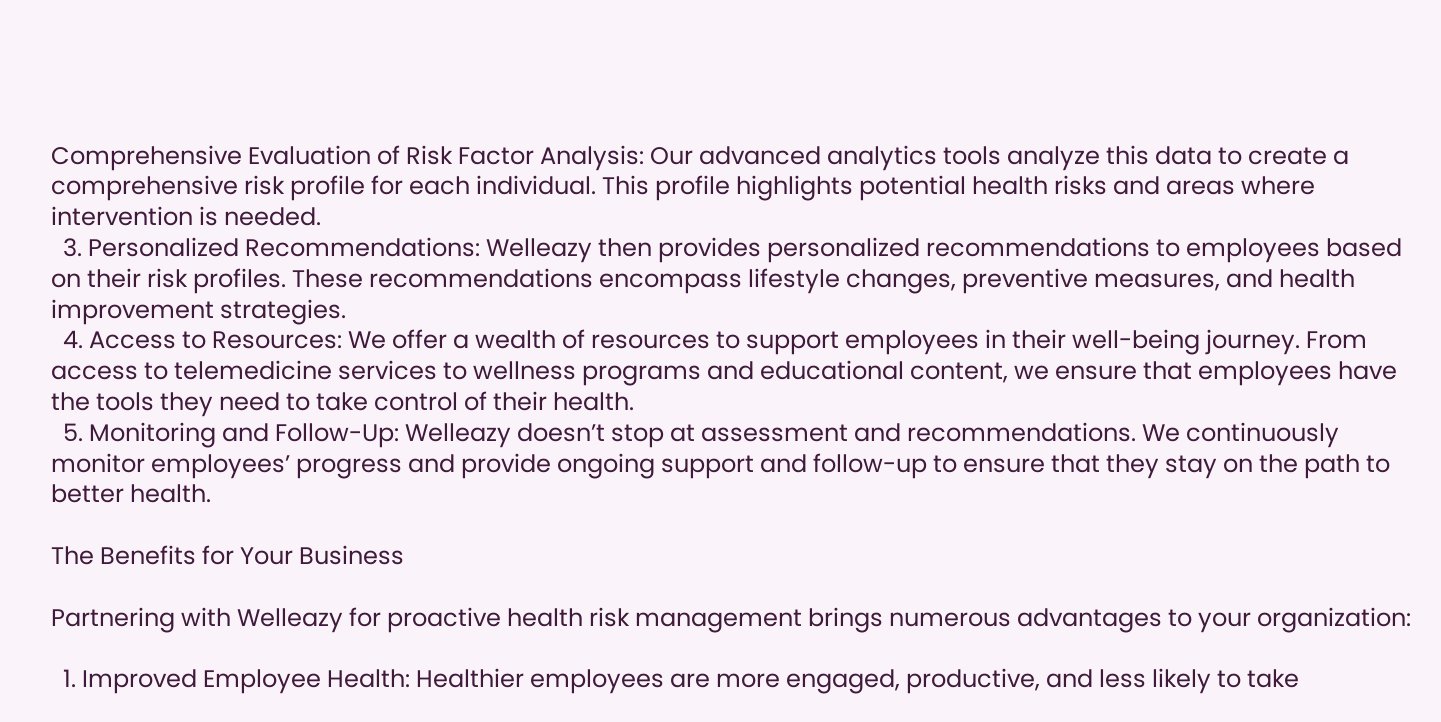Comprehensive Evaluation of Risk Factor Analysis: Our advanced analytics tools analyze this data to create a comprehensive risk profile for each individual. This profile highlights potential health risks and areas where intervention is needed.
  3. Personalized Recommendations: Welleazy then provides personalized recommendations to employees based on their risk profiles. These recommendations encompass lifestyle changes, preventive measures, and health improvement strategies.
  4. Access to Resources: We offer a wealth of resources to support employees in their well-being journey. From access to telemedicine services to wellness programs and educational content, we ensure that employees have the tools they need to take control of their health.
  5. Monitoring and Follow-Up: Welleazy doesn’t stop at assessment and recommendations. We continuously monitor employees’ progress and provide ongoing support and follow-up to ensure that they stay on the path to better health.

The Benefits for Your Business

Partnering with Welleazy for proactive health risk management brings numerous advantages to your organization:

  1. Improved Employee Health: Healthier employees are more engaged, productive, and less likely to take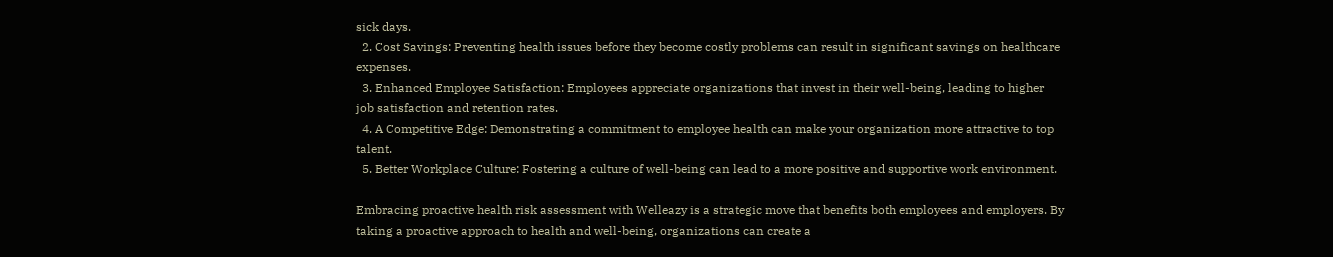sick days.
  2. Cost Savings: Preventing health issues before they become costly problems can result in significant savings on healthcare expenses.
  3. Enhanced Employee Satisfaction: Employees appreciate organizations that invest in their well-being, leading to higher job satisfaction and retention rates.
  4. A Competitive Edge: Demonstrating a commitment to employee health can make your organization more attractive to top talent.
  5. Better Workplace Culture: Fostering a culture of well-being can lead to a more positive and supportive work environment.

Embracing proactive health risk assessment with Welleazy is a strategic move that benefits both employees and employers. By taking a proactive approach to health and well-being, organizations can create a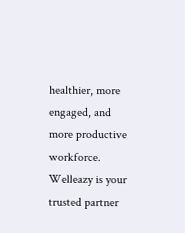healthier, more engaged, and more productive workforce. Welleazy is your trusted partner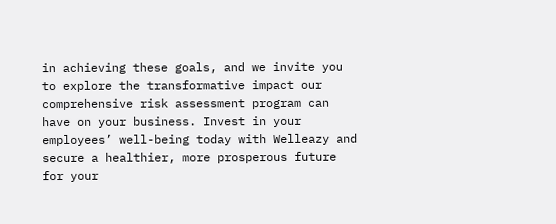in achieving these goals, and we invite you to explore the transformative impact our comprehensive risk assessment program can have on your business. Invest in your employees’ well-being today with Welleazy and secure a healthier, more prosperous future for your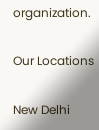organization.

Our Locations

New Delhi